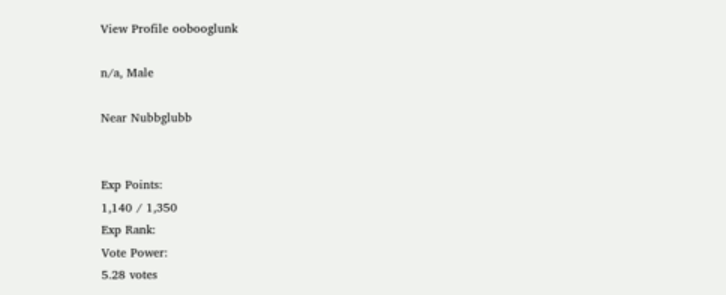View Profile oobooglunk

n/a, Male

Near Nubbglubb


Exp Points:
1,140 / 1,350
Exp Rank:
Vote Power:
5.28 votes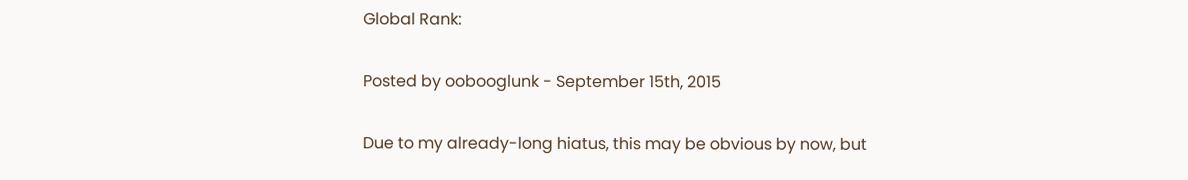Global Rank:

Posted by oobooglunk - September 15th, 2015

Due to my already-long hiatus, this may be obvious by now, but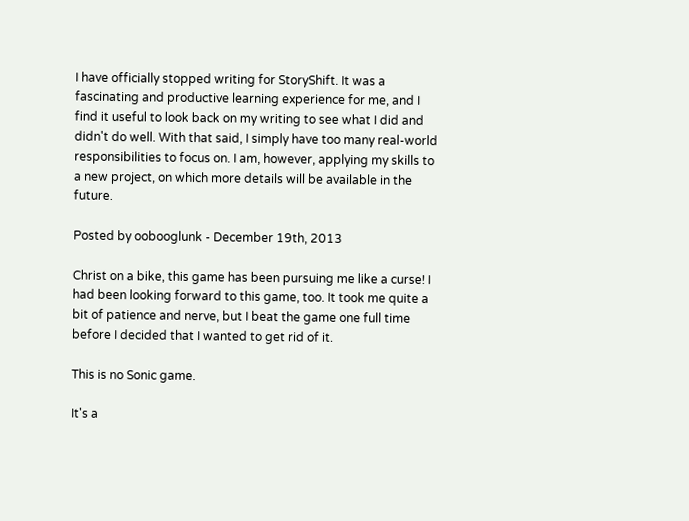I have officially stopped writing for StoryShift. It was a fascinating and productive learning experience for me, and I find it useful to look back on my writing to see what I did and didn't do well. With that said, I simply have too many real-world responsibilities to focus on. I am, however, applying my skills to a new project, on which more details will be available in the future.

Posted by oobooglunk - December 19th, 2013

Christ on a bike, this game has been pursuing me like a curse! I had been looking forward to this game, too. It took me quite a bit of patience and nerve, but I beat the game one full time before I decided that I wanted to get rid of it.

This is no Sonic game.

It's a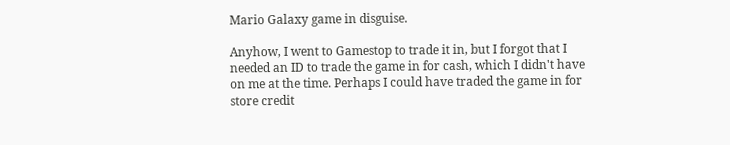Mario Galaxy game in disguise.

Anyhow, I went to Gamestop to trade it in, but I forgot that I needed an ID to trade the game in for cash, which I didn't have on me at the time. Perhaps I could have traded the game in for store credit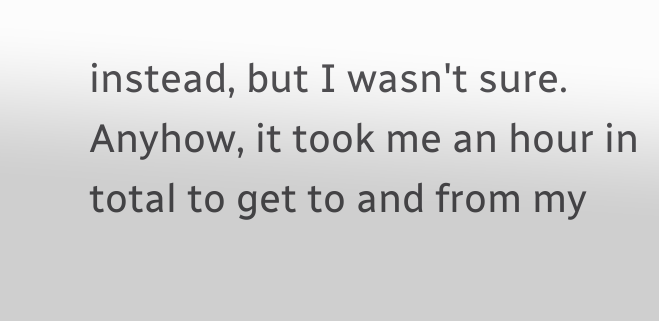instead, but I wasn't sure. Anyhow, it took me an hour in total to get to and from my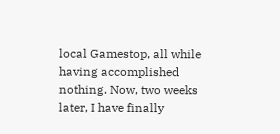local Gamestop, all while having accomplished nothing. Now, two weeks later, I have finally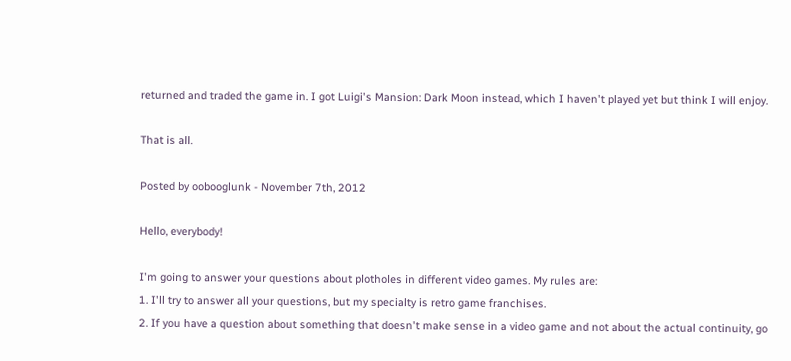returned and traded the game in. I got Luigi's Mansion: Dark Moon instead, which I haven't played yet but think I will enjoy.

That is all.

Posted by oobooglunk - November 7th, 2012

Hello, everybody!

I'm going to answer your questions about plotholes in different video games. My rules are:
1. I'll try to answer all your questions, but my specialty is retro game franchises.
2. If you have a question about something that doesn't make sense in a video game and not about the actual continuity, go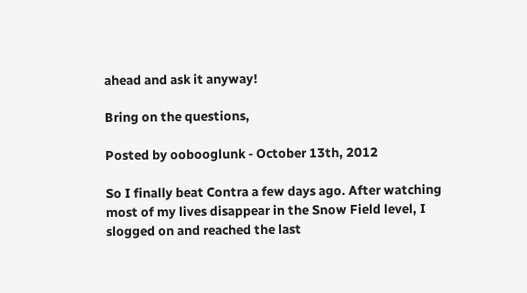ahead and ask it anyway!

Bring on the questions,

Posted by oobooglunk - October 13th, 2012

So I finally beat Contra a few days ago. After watching most of my lives disappear in the Snow Field level, I slogged on and reached the last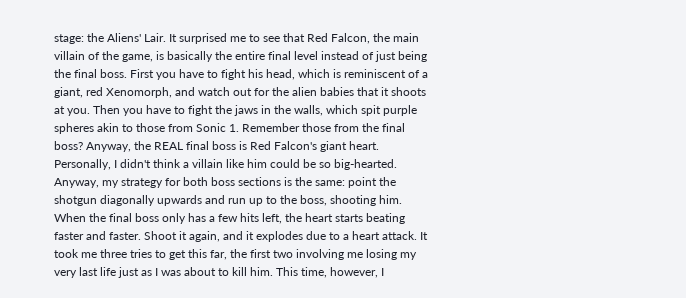stage: the Aliens' Lair. It surprised me to see that Red Falcon, the main villain of the game, is basically the entire final level instead of just being the final boss. First you have to fight his head, which is reminiscent of a giant, red Xenomorph, and watch out for the alien babies that it shoots at you. Then you have to fight the jaws in the walls, which spit purple spheres akin to those from Sonic 1. Remember those from the final boss? Anyway, the REAL final boss is Red Falcon's giant heart. Personally, I didn't think a villain like him could be so big-hearted. Anyway, my strategy for both boss sections is the same: point the shotgun diagonally upwards and run up to the boss, shooting him. When the final boss only has a few hits left, the heart starts beating faster and faster. Shoot it again, and it explodes due to a heart attack. It took me three tries to get this far, the first two involving me losing my very last life just as I was about to kill him. This time, however, I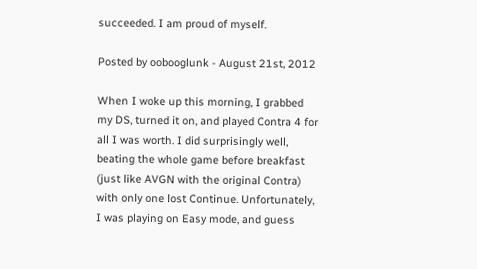succeeded. I am proud of myself.

Posted by oobooglunk - August 21st, 2012

When I woke up this morning, I grabbed my DS, turned it on, and played Contra 4 for all I was worth. I did surprisingly well, beating the whole game before breakfast (just like AVGN with the original Contra) with only one lost Continue. Unfortunately, I was playing on Easy mode, and guess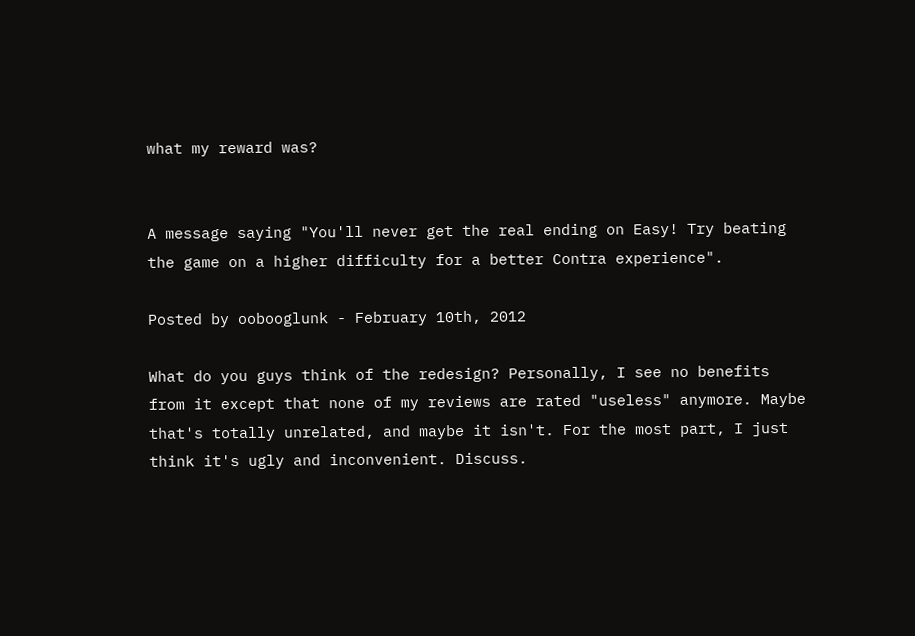what my reward was?


A message saying "You'll never get the real ending on Easy! Try beating the game on a higher difficulty for a better Contra experience".

Posted by oobooglunk - February 10th, 2012

What do you guys think of the redesign? Personally, I see no benefits from it except that none of my reviews are rated "useless" anymore. Maybe that's totally unrelated, and maybe it isn't. For the most part, I just think it's ugly and inconvenient. Discuss.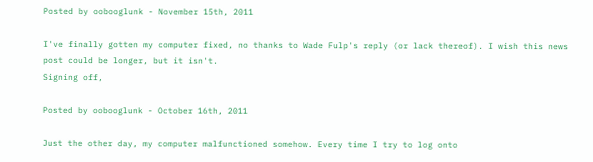Posted by oobooglunk - November 15th, 2011

I've finally gotten my computer fixed, no thanks to Wade Fulp's reply (or lack thereof). I wish this news post could be longer, but it isn't.
Signing off,

Posted by oobooglunk - October 16th, 2011

Just the other day, my computer malfunctioned somehow. Every time I try to log onto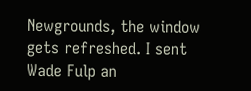Newgrounds, the window gets refreshed. I sent Wade Fulp an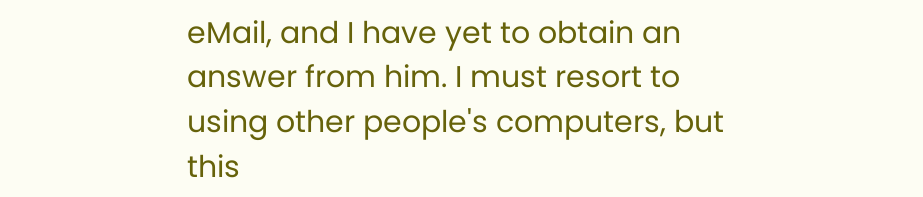eMail, and I have yet to obtain an answer from him. I must resort to using other people's computers, but this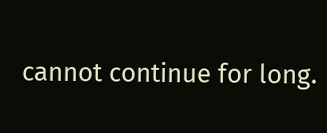cannot continue for long.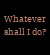Whatever shall I do?